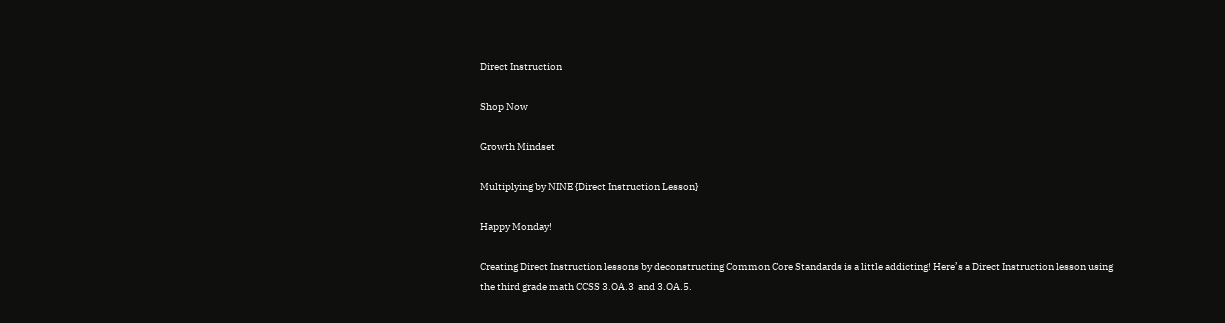Direct Instruction

Shop Now

Growth Mindset

Multiplying by NINE {Direct Instruction Lesson}

Happy Monday!

Creating Direct Instruction lessons by deconstructing Common Core Standards is a little addicting! Here’s a Direct Instruction lesson using the third grade math CCSS 3.OA.3  and 3.OA.5.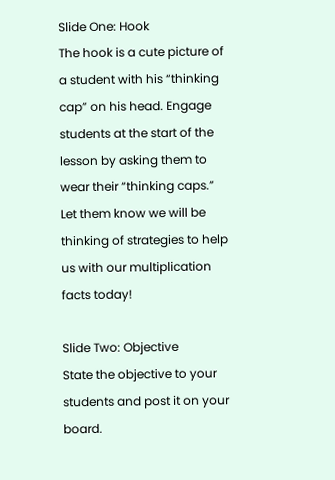Slide One: Hook
The hook is a cute picture of a student with his “thinking cap” on his head. Engage students at the start of the lesson by asking them to wear their “thinking caps.” Let them know we will be thinking of strategies to help us with our multiplication facts today!

Slide Two: Objective
State the objective to your students and post it on your board.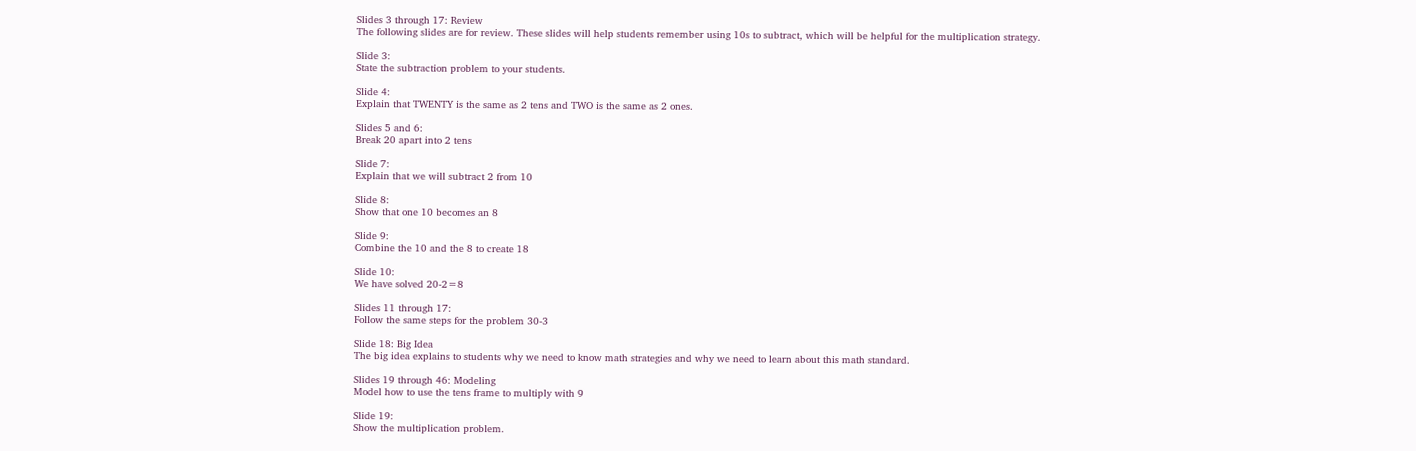Slides 3 through 17: Review
The following slides are for review. These slides will help students remember using 10s to subtract, which will be helpful for the multiplication strategy.

Slide 3:
State the subtraction problem to your students.

Slide 4:
Explain that TWENTY is the same as 2 tens and TWO is the same as 2 ones.

Slides 5 and 6:
Break 20 apart into 2 tens

Slide 7:
Explain that we will subtract 2 from 10

Slide 8:
Show that one 10 becomes an 8

Slide 9:
Combine the 10 and the 8 to create 18

Slide 10:
We have solved 20-2=8

Slides 11 through 17:
Follow the same steps for the problem 30-3

Slide 18: Big Idea
The big idea explains to students why we need to know math strategies and why we need to learn about this math standard.

Slides 19 through 46: Modeling
Model how to use the tens frame to multiply with 9

Slide 19:
Show the multiplication problem.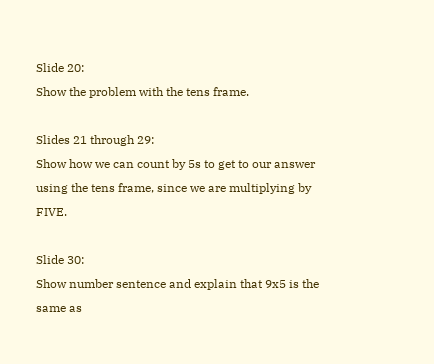Slide 20:
Show the problem with the tens frame.

Slides 21 through 29:
Show how we can count by 5s to get to our answer using the tens frame, since we are multiplying by FIVE.

Slide 30:
Show number sentence and explain that 9x5 is the same as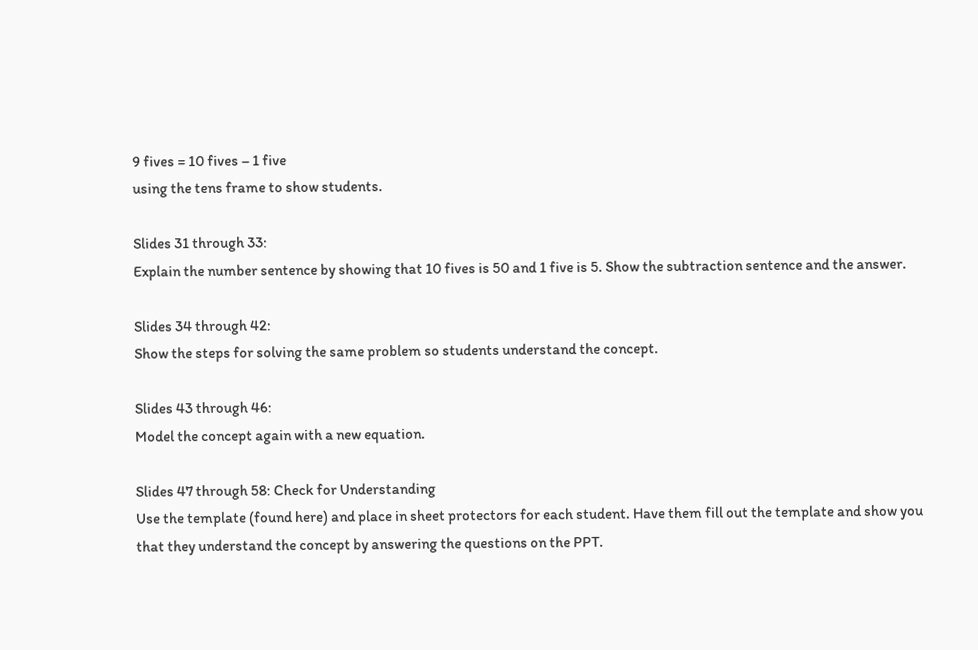9 fives = 10 fives – 1 five
using the tens frame to show students.

Slides 31 through 33:
Explain the number sentence by showing that 10 fives is 50 and 1 five is 5. Show the subtraction sentence and the answer.

Slides 34 through 42:
Show the steps for solving the same problem so students understand the concept.

Slides 43 through 46:
Model the concept again with a new equation.

Slides 47 through 58: Check for Understanding
Use the template (found here) and place in sheet protectors for each student. Have them fill out the template and show you that they understand the concept by answering the questions on the PPT.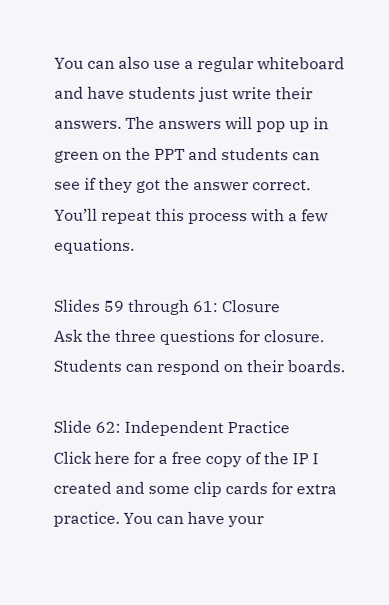You can also use a regular whiteboard and have students just write their answers. The answers will pop up in green on the PPT and students can see if they got the answer correct. You’ll repeat this process with a few equations.

Slides 59 through 61: Closure
Ask the three questions for closure. Students can respond on their boards.

Slide 62: Independent Practice
Click here for a free copy of the IP I created and some clip cards for extra practice. You can have your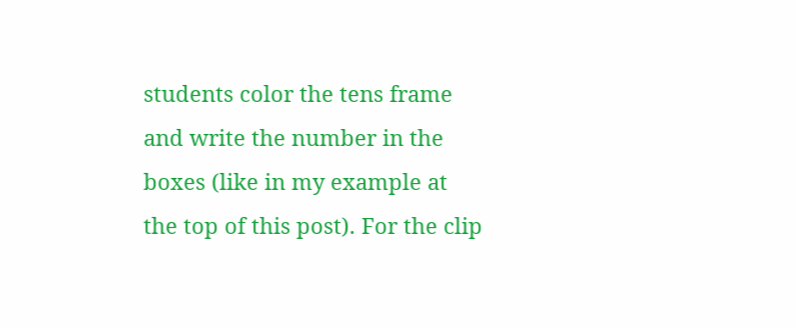students color the tens frame and write the number in the boxes (like in my example at the top of this post). For the clip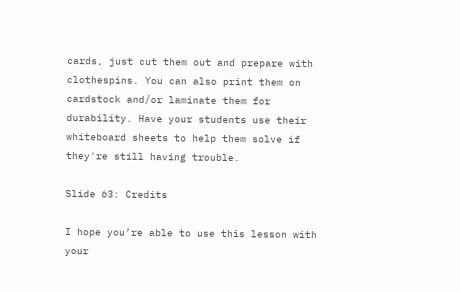cards, just cut them out and prepare with clothespins. You can also print them on cardstock and/or laminate them for durability. Have your students use their whiteboard sheets to help them solve if they're still having trouble.

Slide 63: Credits

I hope you’re able to use this lesson with your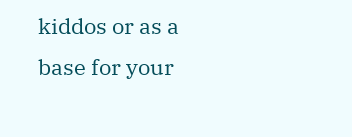kiddos or as a base for your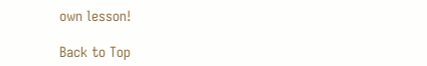own lesson!

Back to Top